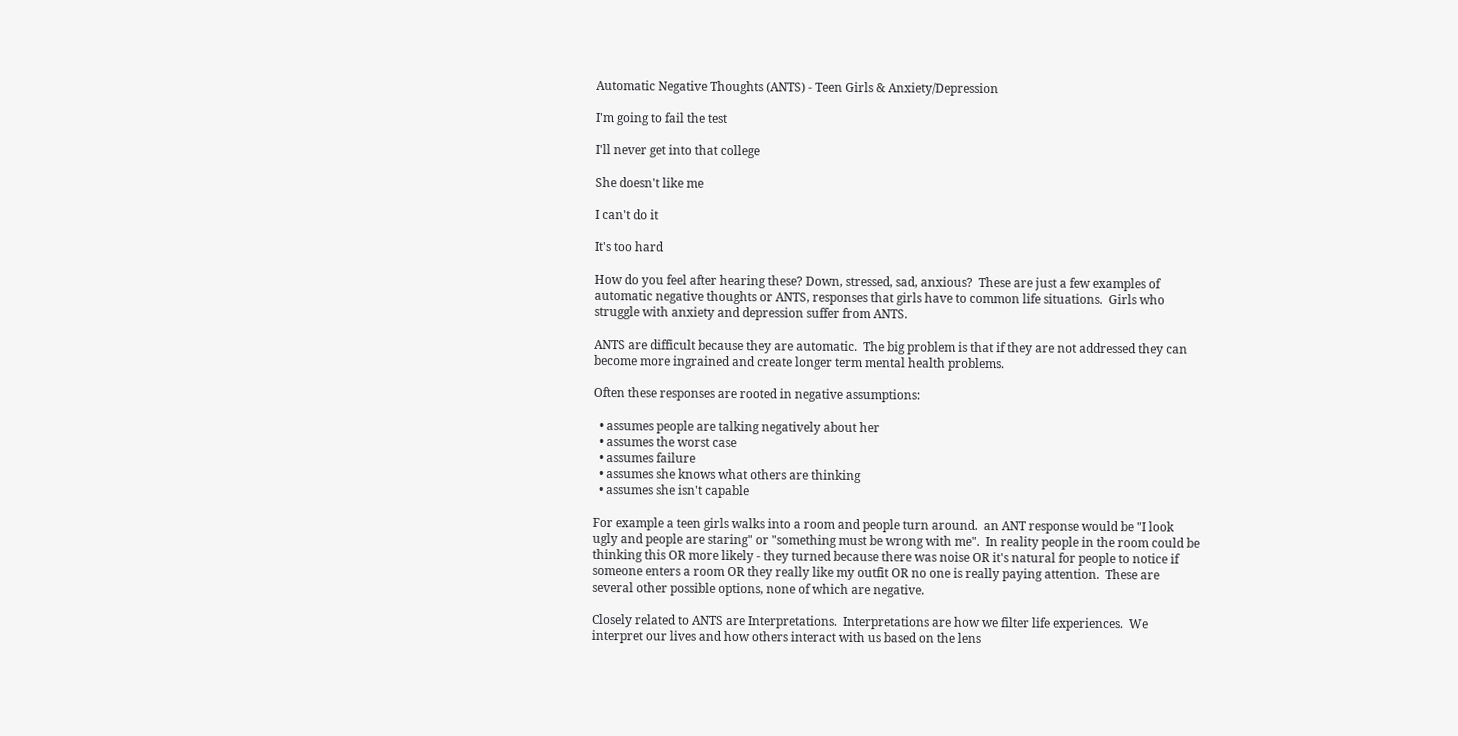Automatic Negative Thoughts (ANTS) - Teen Girls & Anxiety/Depression

I'm going to fail the test

I'll never get into that college

She doesn't like me

I can't do it

It's too hard

How do you feel after hearing these? Down, stressed, sad, anxious?  These are just a few examples of automatic negative thoughts or ANTS, responses that girls have to common life situations.  Girls who struggle with anxiety and depression suffer from ANTS.

ANTS are difficult because they are automatic.  The big problem is that if they are not addressed they can become more ingrained and create longer term mental health problems.

Often these responses are rooted in negative assumptions:

  • assumes people are talking negatively about her
  • assumes the worst case
  • assumes failure
  • assumes she knows what others are thinking
  • assumes she isn't capable

For example a teen girls walks into a room and people turn around.  an ANT response would be "I look ugly and people are staring" or "something must be wrong with me".  In reality people in the room could be thinking this OR more likely - they turned because there was noise OR it's natural for people to notice if someone enters a room OR they really like my outfit OR no one is really paying attention.  These are several other possible options, none of which are negative.

Closely related to ANTS are Interpretations.  Interpretations are how we filter life experiences.  We interpret our lives and how others interact with us based on the lens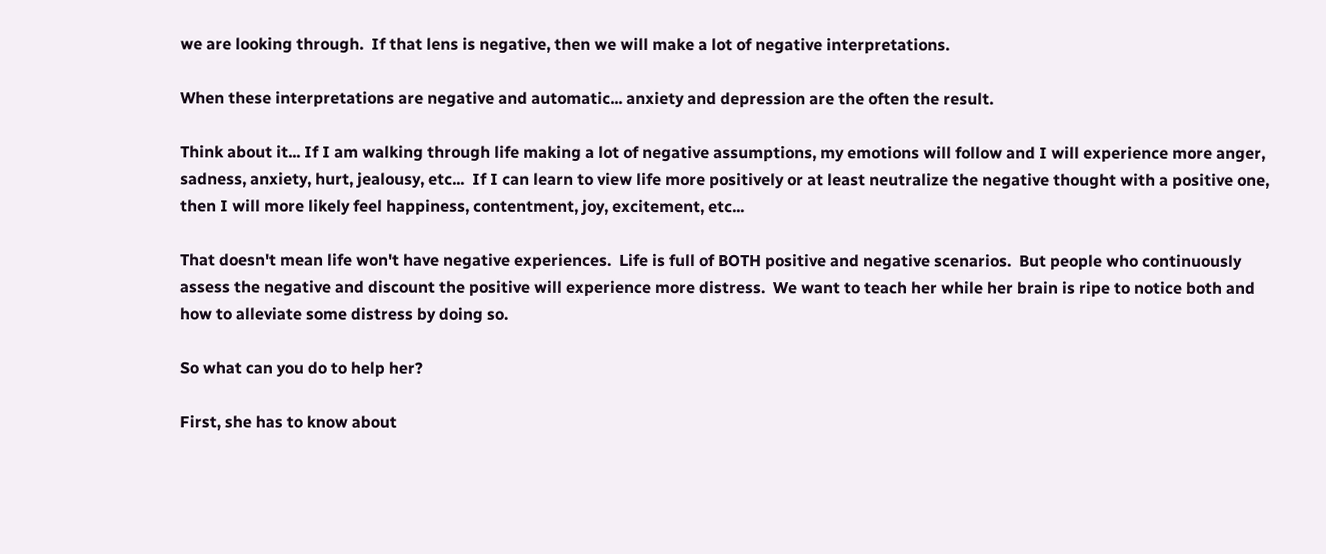we are looking through.  If that lens is negative, then we will make a lot of negative interpretations.

When these interpretations are negative and automatic... anxiety and depression are the often the result.

Think about it... If I am walking through life making a lot of negative assumptions, my emotions will follow and I will experience more anger, sadness, anxiety, hurt, jealousy, etc...  If I can learn to view life more positively or at least neutralize the negative thought with a positive one, then I will more likely feel happiness, contentment, joy, excitement, etc...

That doesn't mean life won't have negative experiences.  Life is full of BOTH positive and negative scenarios.  But people who continuously assess the negative and discount the positive will experience more distress.  We want to teach her while her brain is ripe to notice both and how to alleviate some distress by doing so.

So what can you do to help her?

First, she has to know about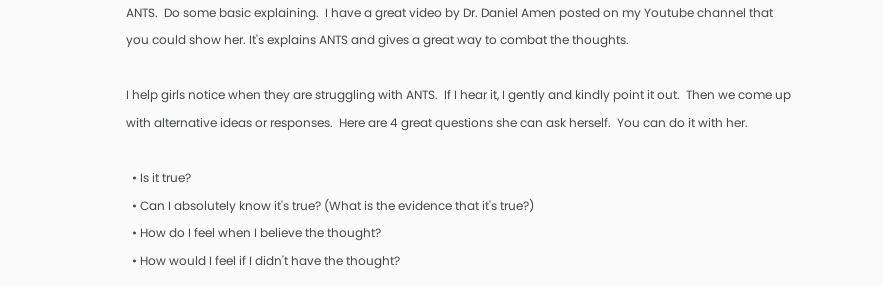ANTS.  Do some basic explaining.  I have a great video by Dr. Daniel Amen posted on my Youtube channel that you could show her. It's explains ANTS and gives a great way to combat the thoughts.

I help girls notice when they are struggling with ANTS.  If I hear it, I gently and kindly point it out.  Then we come up with alternative ideas or responses.  Here are 4 great questions she can ask herself.  You can do it with her.

  • Is it true?
  • Can I absolutely know it's true? (What is the evidence that it's true?)
  • How do I feel when I believe the thought?
  • How would I feel if I didn't have the thought?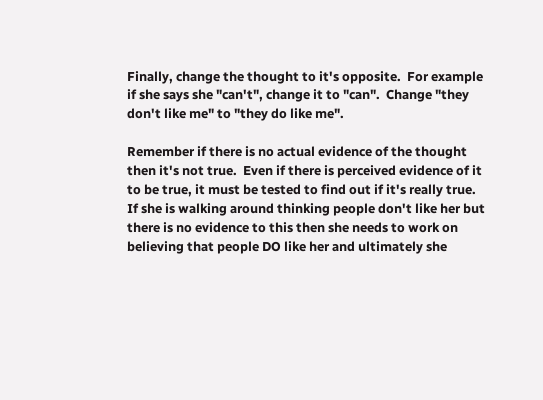Finally, change the thought to it's opposite.  For example if she says she "can't", change it to "can".  Change "they don't like me" to "they do like me".

Remember if there is no actual evidence of the thought then it's not true.  Even if there is perceived evidence of it to be true, it must be tested to find out if it's really true.  If she is walking around thinking people don't like her but there is no evidence to this then she needs to work on believing that people DO like her and ultimately she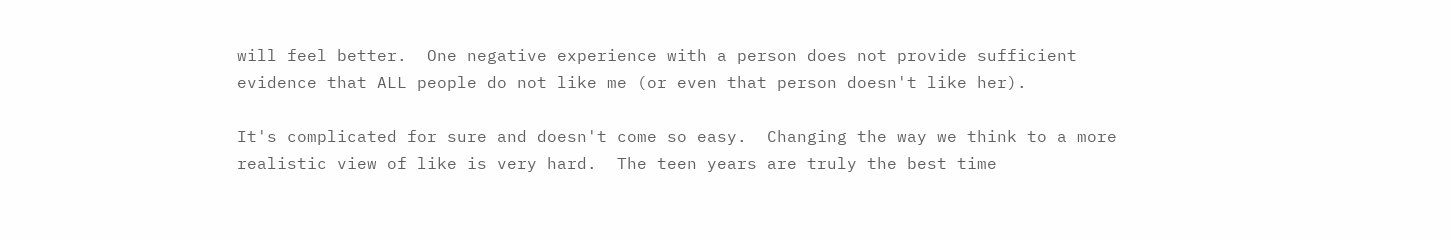will feel better.  One negative experience with a person does not provide sufficient evidence that ALL people do not like me (or even that person doesn't like her).

It's complicated for sure and doesn't come so easy.  Changing the way we think to a more realistic view of like is very hard.  The teen years are truly the best time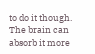to do it though.  The brain can absorb it more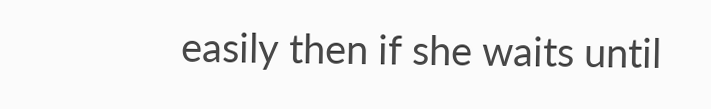easily then if she waits until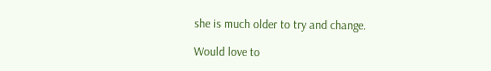she is much older to try and change.

Would love to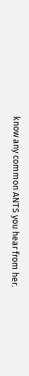know any common ANTS you hear from her.